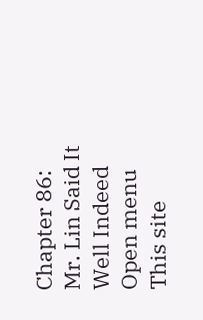Chapter 86: Mr. Lin Said It Well Indeed
Open menu
This site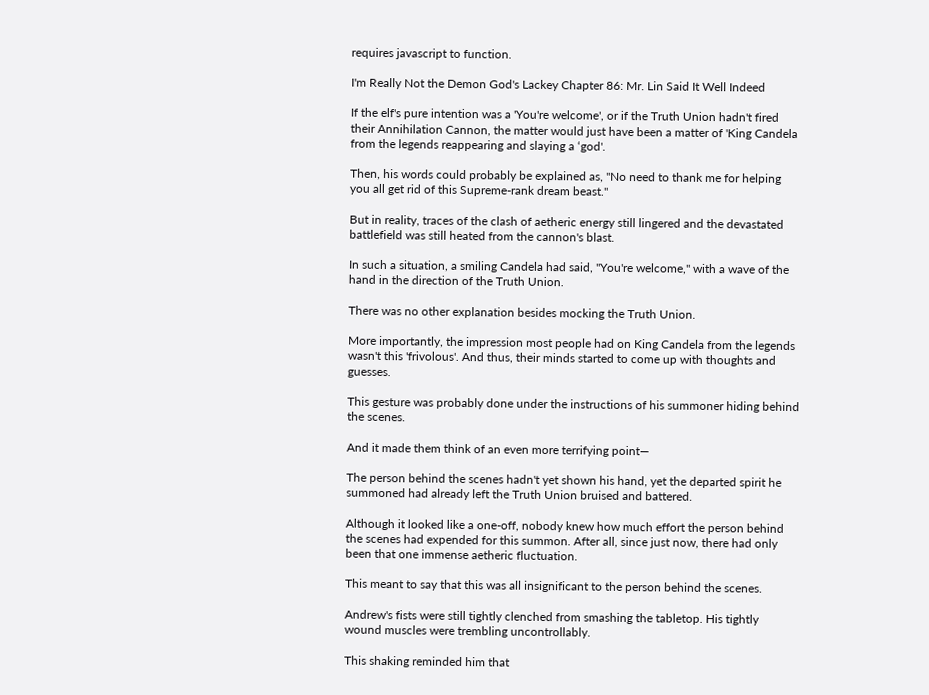requires javascript to function.

I'm Really Not the Demon God's Lackey Chapter 86: Mr. Lin Said It Well Indeed

If the elf's pure intention was a 'You're welcome', or if the Truth Union hadn't fired their Annihilation Cannon, the matter would just have been a matter of 'King Candela from the legends reappearing and slaying a ‘god'.

Then, his words could probably be explained as, "No need to thank me for helping you all get rid of this Supreme-rank dream beast."

But in reality, traces of the clash of aetheric energy still lingered and the devastated battlefield was still heated from the cannon's blast.

In such a situation, a smiling Candela had said, "You're welcome," with a wave of the hand in the direction of the Truth Union.

There was no other explanation besides mocking the Truth Union.

More importantly, the impression most people had on King Candela from the legends wasn't this 'frivolous'. And thus, their minds started to come up with thoughts and guesses.

This gesture was probably done under the instructions of his summoner hiding behind the scenes.

And it made them think of an even more terrifying point—

The person behind the scenes hadn't yet shown his hand, yet the departed spirit he summoned had already left the Truth Union bruised and battered.

Although it looked like a one-off, nobody knew how much effort the person behind the scenes had expended for this summon. After all, since just now, there had only been that one immense aetheric fluctuation.

This meant to say that this was all insignificant to the person behind the scenes.

Andrew's fists were still tightly clenched from smashing the tabletop. His tightly wound muscles were trembling uncontrollably.

This shaking reminded him that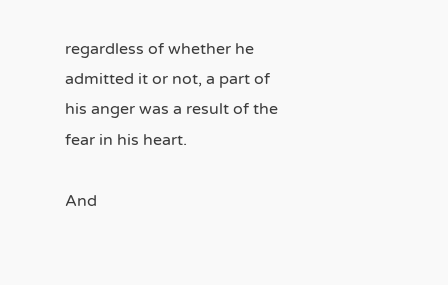regardless of whether he admitted it or not, a part of his anger was a result of the fear in his heart.

And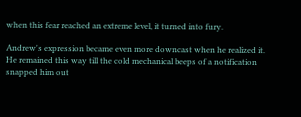when this fear reached an extreme level, it turned into fury.

Andrew's expression became even more downcast when he realized it. He remained this way till the cold mechanical beeps of a notification snapped him out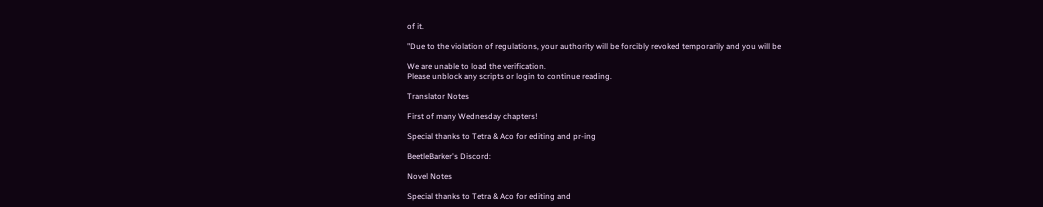of it.

"Due to the violation of regulations, your authority will be forcibly revoked temporarily and you will be

We are unable to load the verification.
Please unblock any scripts or login to continue reading.

Translator Notes

First of many Wednesday chapters!

Special thanks to Tetra & Aco for editing and pr-ing

BeetleBarker's Discord:

Novel Notes

Special thanks to Tetra & Aco for editing and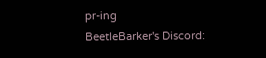pr-ing
BeetleBarker's Discord: